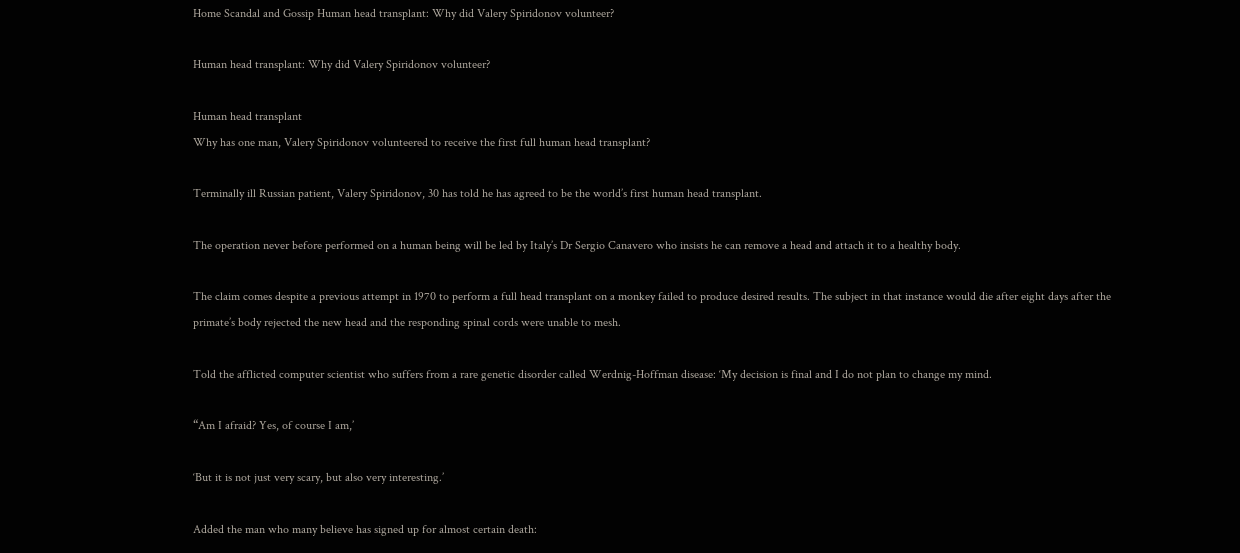Home Scandal and Gossip Human head transplant: Why did Valery Spiridonov volunteer?

Human head transplant: Why did Valery Spiridonov volunteer?

Human head transplant
Why has one man, Valery Spiridonov volunteered to receive the first full human head transplant?

Terminally ill Russian patient, Valery Spiridonov, 30 has told he has agreed to be the world’s first human head transplant.

The operation never before performed on a human being will be led by Italy’s Dr Sergio Canavero who insists he can remove a head and attach it to a healthy body.

The claim comes despite a previous attempt in 1970 to perform a full head transplant on a monkey failed to produce desired results. The subject in that instance would die after eight days after the primate’s body rejected the new head and the responding spinal cords were unable to mesh.

Told the afflicted computer scientist who suffers from a rare genetic disorder called Werdnig-Hoffman disease: ‘My decision is final and I do not plan to change my mind.

“Am I afraid? Yes, of course I am,’

‘But it is not just very scary, but also very interesting.’

Added the man who many believe has signed up for almost certain death: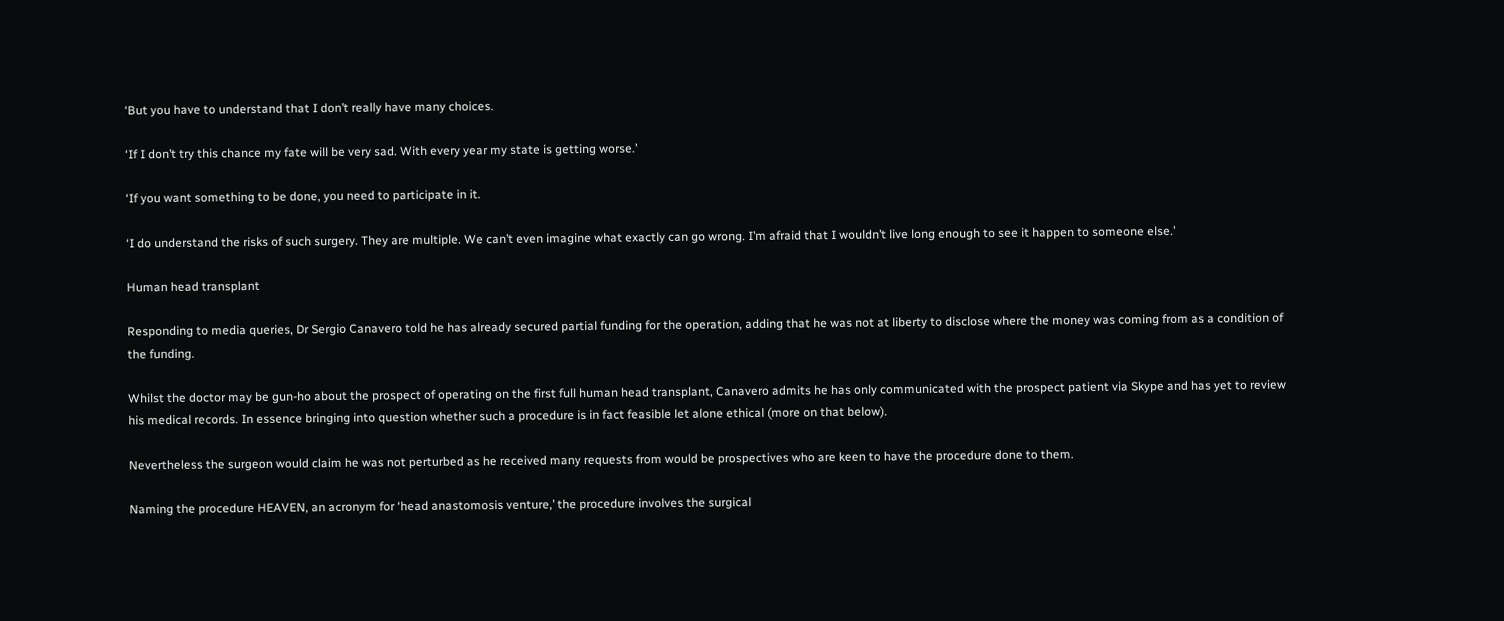‘But you have to understand that I don’t really have many choices.

‘If I don’t try this chance my fate will be very sad. With every year my state is getting worse.’

‘If you want something to be done, you need to participate in it.

‘I do understand the risks of such surgery. They are multiple. We can’t even imagine what exactly can go wrong. I’m afraid that I wouldn’t live long enough to see it happen to someone else.’

Human head transplant

Responding to media queries, Dr Sergio Canavero told he has already secured partial funding for the operation, adding that he was not at liberty to disclose where the money was coming from as a condition of the funding.

Whilst the doctor may be gun-ho about the prospect of operating on the first full human head transplant, Canavero admits he has only communicated with the prospect patient via Skype and has yet to review his medical records. In essence bringing into question whether such a procedure is in fact feasible let alone ethical (more on that below).

Nevertheless the surgeon would claim he was not perturbed as he received many requests from would be prospectives who are keen to have the procedure done to them.

Naming the procedure HEAVEN, an acronym for ‘head anastomosis venture,’ the procedure involves the surgical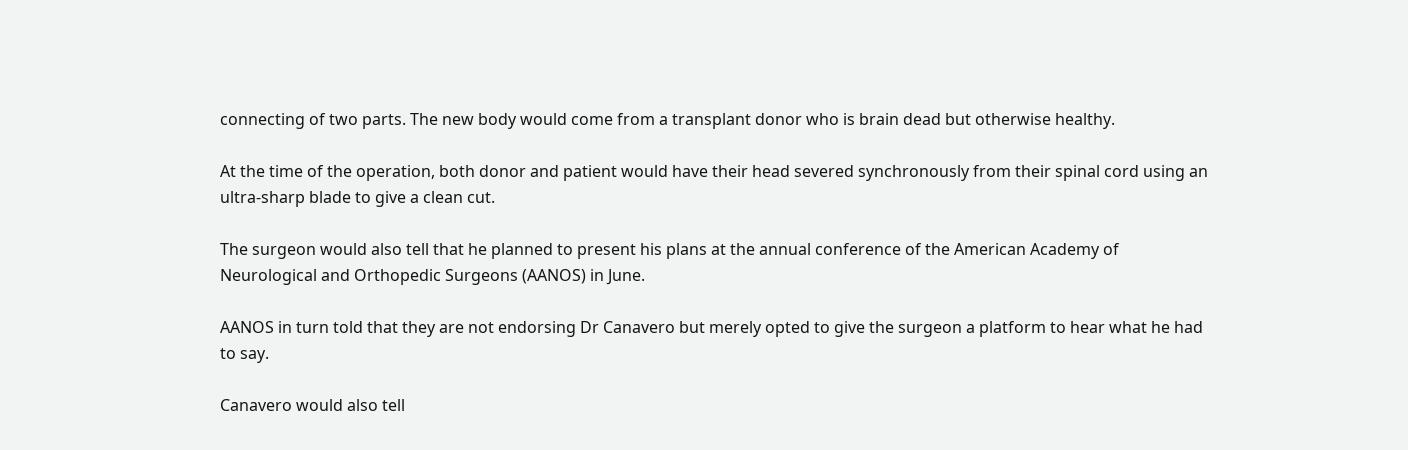connecting of two parts. The new body would come from a transplant donor who is brain dead but otherwise healthy.

At the time of the operation, both donor and patient would have their head severed synchronously from their spinal cord using an ultra-sharp blade to give a clean cut.

The surgeon would also tell that he planned to present his plans at the annual conference of the American Academy of Neurological and Orthopedic Surgeons (AANOS) in June.

AANOS in turn told that they are not endorsing Dr Canavero but merely opted to give the surgeon a platform to hear what he had to say.

Canavero would also tell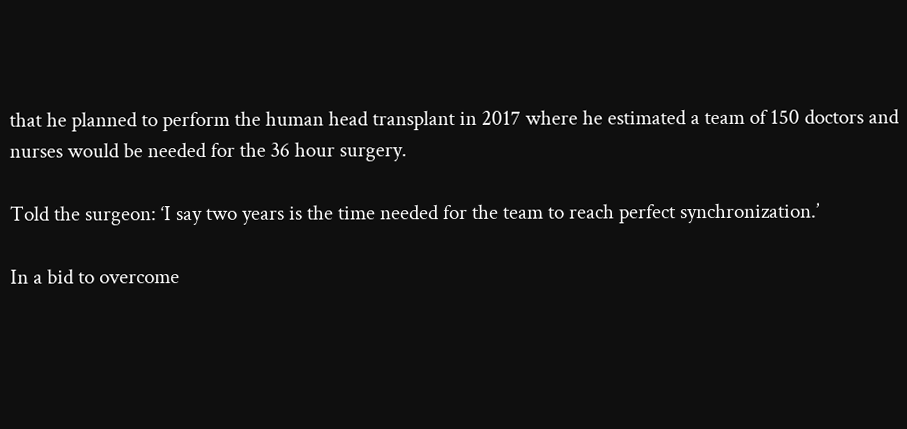that he planned to perform the human head transplant in 2017 where he estimated a team of 150 doctors and nurses would be needed for the 36 hour surgery.

Told the surgeon: ‘I say two years is the time needed for the team to reach perfect synchronization.’

In a bid to overcome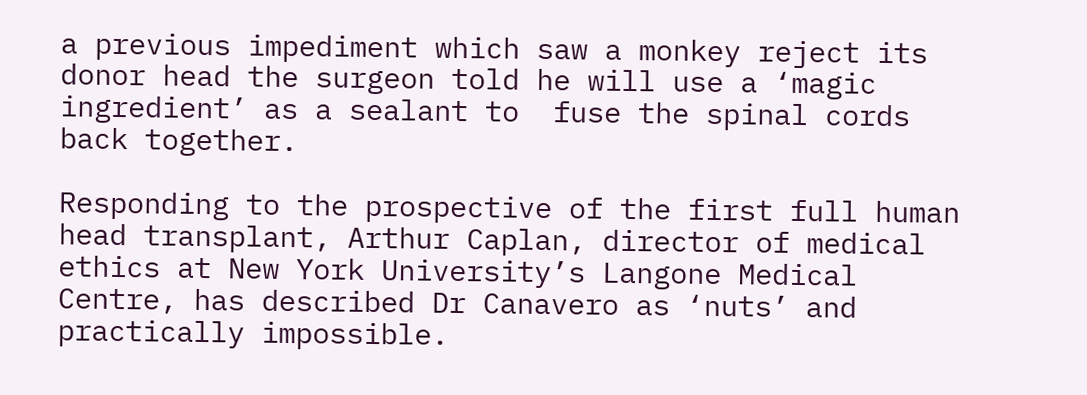a previous impediment which saw a monkey reject its donor head the surgeon told he will use a ‘magic ingredient’ as a sealant to  fuse the spinal cords back together.

Responding to the prospective of the first full human head transplant, Arthur Caplan, director of medical ethics at New York University’s Langone Medical Centre, has described Dr Canavero as ‘nuts’ and practically impossible.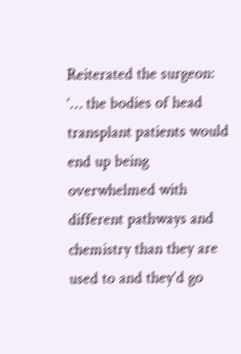Reiterated the surgeon: ‘… the bodies of head transplant patients would end up being overwhelmed with different pathways and chemistry than they are used to and they’d go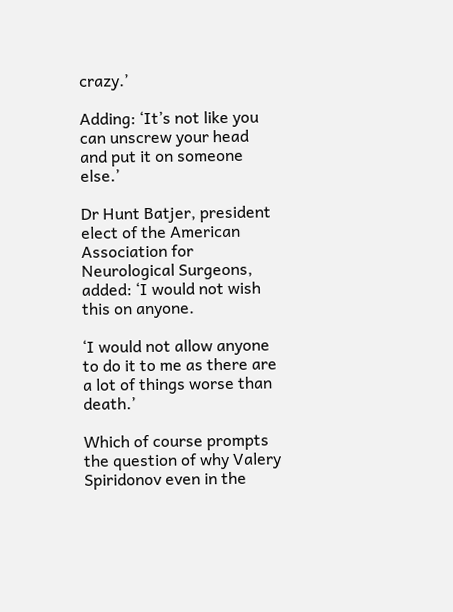crazy.’

Adding: ‘It’s not like you can unscrew your head and put it on someone else.’

Dr Hunt Batjer, president elect of the American Association for Neurological Surgeons, added: ‘I would not wish this on anyone.

‘I would not allow anyone to do it to me as there are a lot of things worse than death.’

Which of course prompts the question of why Valery Spiridonov even in the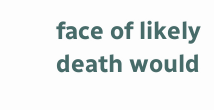face of likely death would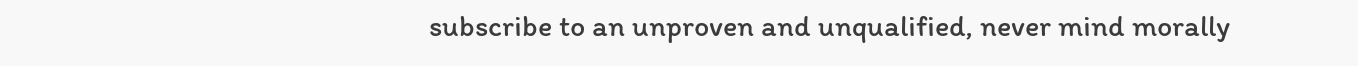subscribe to an unproven and unqualified, never mind morally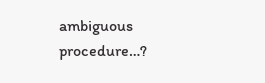ambiguous procedure…?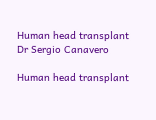Human head transplant
Dr Sergio Canavero

Human head transplant